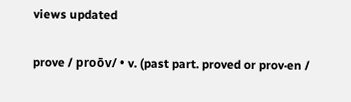views updated

prove / proōv/ • v. (past part. proved or prov·en /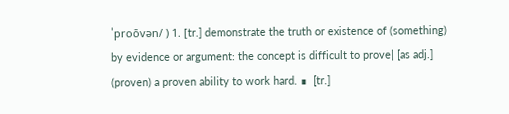ˈproōvən/ ) 1. [tr.] demonstrate the truth or existence of (something) by evidence or argument: the concept is difficult to prove| [as adj.] (proven) a proven ability to work hard. ∎  [tr.]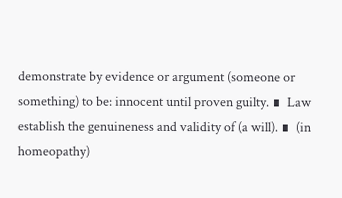demonstrate by evidence or argument (someone or something) to be: innocent until proven guilty. ∎  Law establish the genuineness and validity of (a will). ∎  (in homeopathy)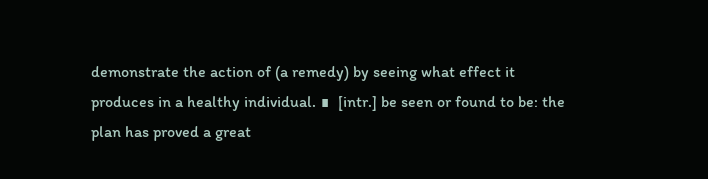demonstrate the action of (a remedy) by seeing what effect it produces in a healthy individual. ∎  [intr.] be seen or found to be: the plan has proved a great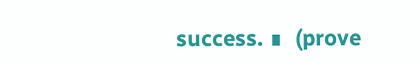success. ∎  (prove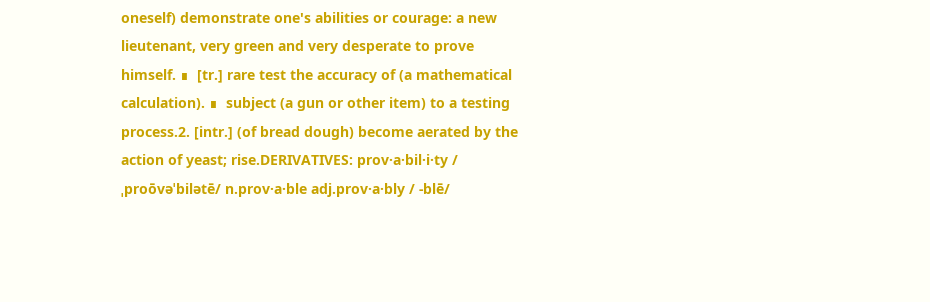oneself) demonstrate one's abilities or courage: a new lieutenant, very green and very desperate to prove himself. ∎  [tr.] rare test the accuracy of (a mathematical calculation). ∎  subject (a gun or other item) to a testing process.2. [intr.] (of bread dough) become aerated by the action of yeast; rise.DERIVATIVES: prov·a·bil·i·ty / ˌproōvəˈbilətē/ n.prov·a·ble adj.prov·a·bly / -blē/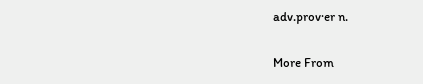adv.prov·er n.

More From